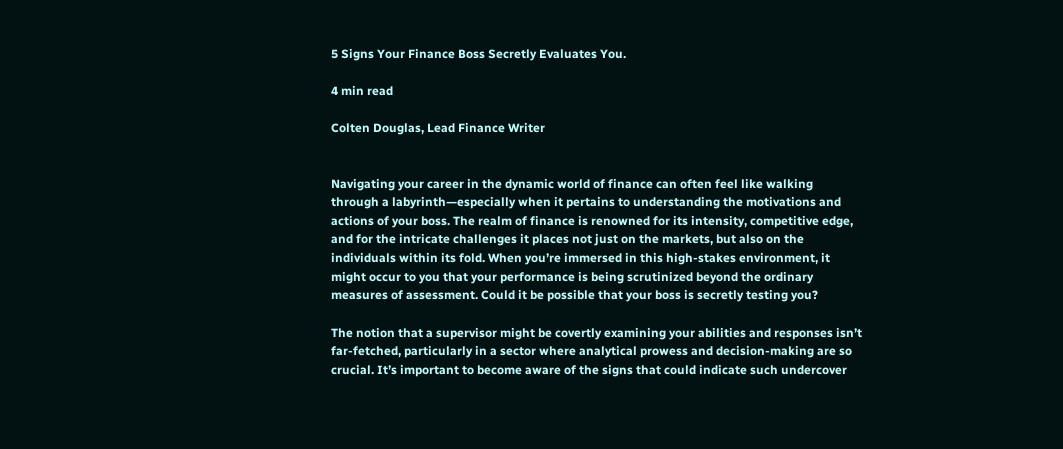5 Signs Your Finance Boss Secretly Evaluates You.

4 min read

Colten Douglas, Lead Finance Writer


Navigating your career in the dynamic world of finance can often feel like walking through a labyrinth—especially when it pertains to understanding the motivations and actions of your boss. The realm of finance is renowned for its intensity, competitive edge, and for the intricate challenges it places not just on the markets, but also on the individuals within its fold. When you’re immersed in this high-stakes environment, it might occur to you that your performance is being scrutinized beyond the ordinary measures of assessment. Could it be possible that your boss is secretly testing you?

The notion that a supervisor might be covertly examining your abilities and responses isn’t far-fetched, particularly in a sector where analytical prowess and decision-making are so crucial. It’s important to become aware of the signs that could indicate such undercover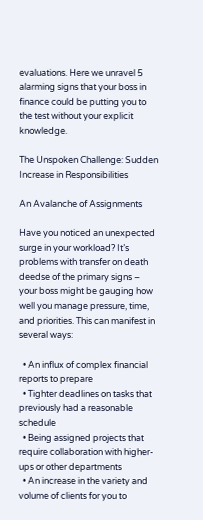evaluations. Here we unravel 5 alarming signs that your boss in finance could be putting you to the test without your explicit knowledge.

The Unspoken Challenge: Sudden Increase in Responsibilities

An Avalanche of Assignments

Have you noticed an unexpected surge in your workload? It’s problems with transfer on death deedse of the primary signs – your boss might be gauging how well you manage pressure, time, and priorities. This can manifest in several ways:

  • An influx of complex financial reports to prepare
  • Tighter deadlines on tasks that previously had a reasonable schedule
  • Being assigned projects that require collaboration with higher-ups or other departments
  • An increase in the variety and volume of clients for you to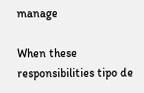manage

When these responsibilities tipo de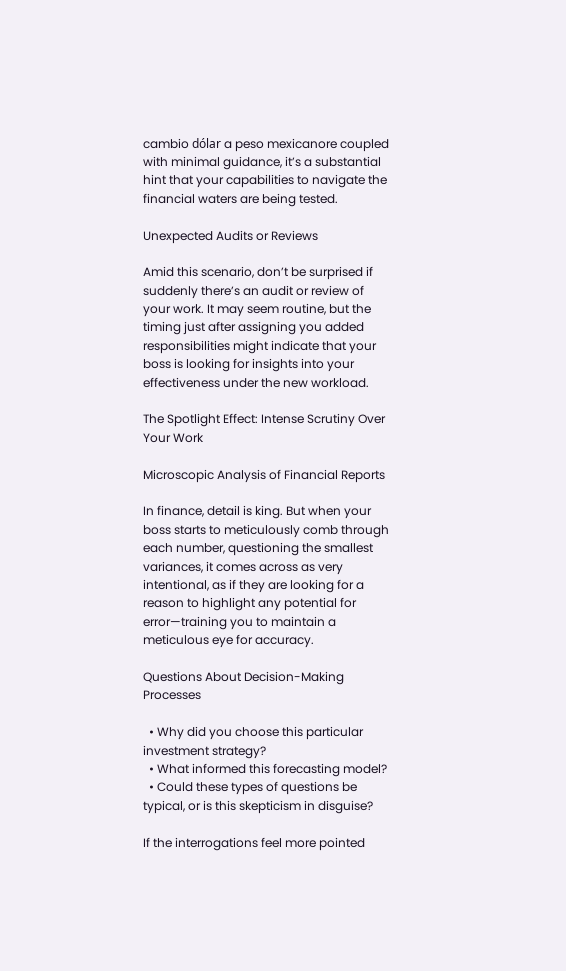cambio dólar a peso mexicanore coupled with minimal guidance, it’s a substantial hint that your capabilities to navigate the financial waters are being tested.

Unexpected Audits or Reviews

Amid this scenario, don’t be surprised if suddenly there’s an audit or review of your work. It may seem routine, but the timing just after assigning you added responsibilities might indicate that your boss is looking for insights into your effectiveness under the new workload.

The Spotlight Effect: Intense Scrutiny Over Your Work

Microscopic Analysis of Financial Reports

In finance, detail is king. But when your boss starts to meticulously comb through each number, questioning the smallest variances, it comes across as very intentional, as if they are looking for a reason to highlight any potential for error—training you to maintain a meticulous eye for accuracy.

Questions About Decision-Making Processes

  • Why did you choose this particular investment strategy?
  • What informed this forecasting model?
  • Could these types of questions be typical, or is this skepticism in disguise?

If the interrogations feel more pointed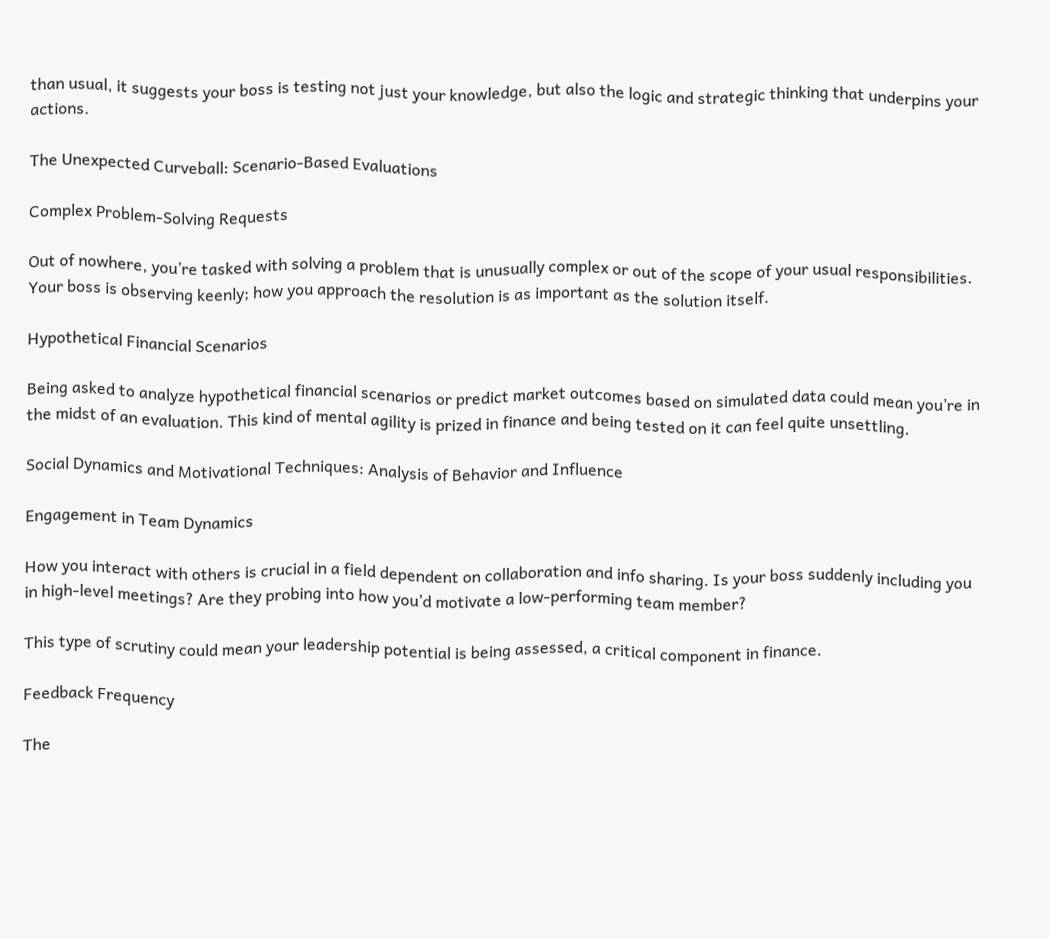than usual, it suggests your boss is testing not just your knowledge, but also the logic and strategic thinking that underpins your actions.

The Unexpected Curveball: Scenario-Based Evaluations

Complex Problem-Solving Requests

Out of nowhere, you’re tasked with solving a problem that is unusually complex or out of the scope of your usual responsibilities. Your boss is observing keenly; how you approach the resolution is as important as the solution itself.

Hypothetical Financial Scenarios

Being asked to analyze hypothetical financial scenarios or predict market outcomes based on simulated data could mean you’re in the midst of an evaluation. This kind of mental agility is prized in finance and being tested on it can feel quite unsettling.

Social Dynamics and Motivational Techniques: Analysis of Behavior and Influence

Engagement in Team Dynamics

How you interact with others is crucial in a field dependent on collaboration and info sharing. Is your boss suddenly including you in high-level meetings? Are they probing into how you’d motivate a low-performing team member?

This type of scrutiny could mean your leadership potential is being assessed, a critical component in finance.

Feedback Frequency

The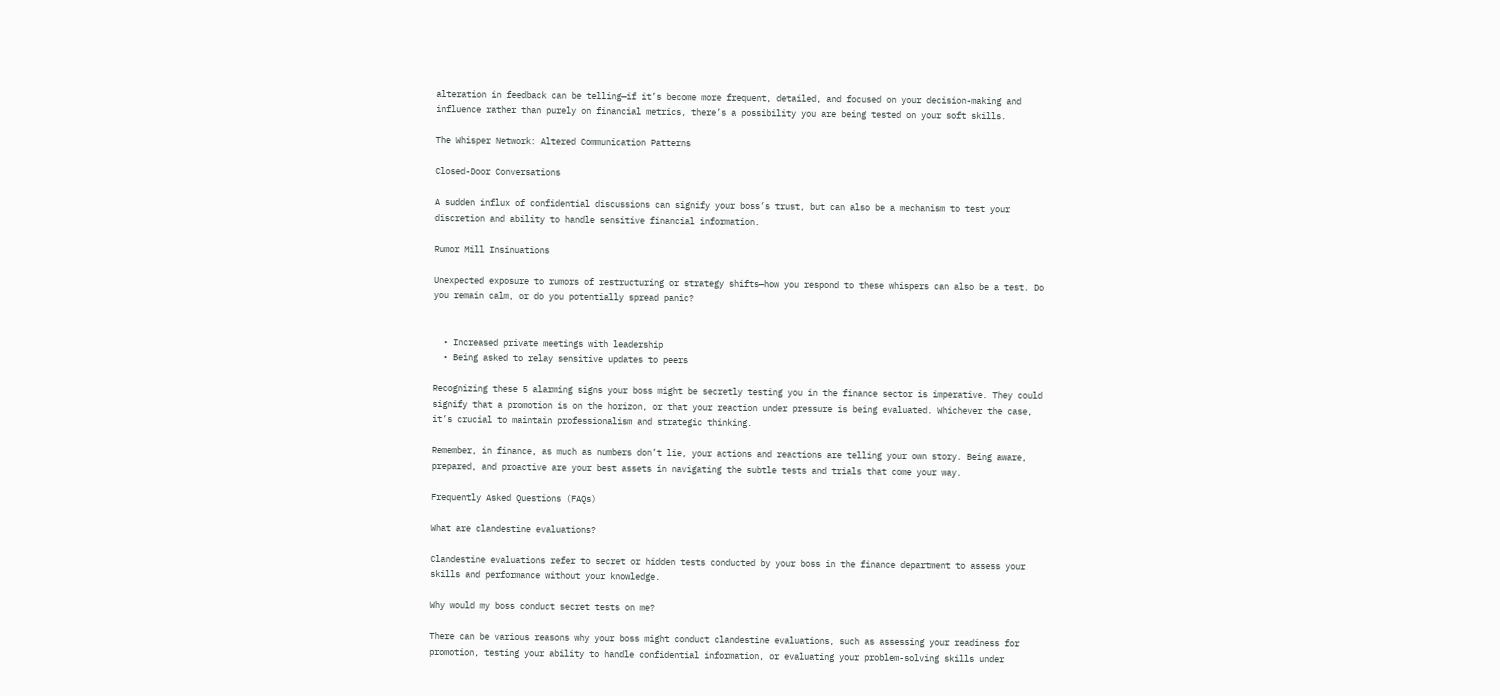alteration in feedback can be telling—if it’s become more frequent, detailed, and focused on your decision-making and influence rather than purely on financial metrics, there’s a possibility you are being tested on your soft skills.

The Whisper Network: Altered Communication Patterns

Closed-Door Conversations

A sudden influx of confidential discussions can signify your boss’s trust, but can also be a mechanism to test your discretion and ability to handle sensitive financial information.

Rumor Mill Insinuations

Unexpected exposure to rumors of restructuring or strategy shifts—how you respond to these whispers can also be a test. Do you remain calm, or do you potentially spread panic?


  • Increased private meetings with leadership
  • Being asked to relay sensitive updates to peers

Recognizing these 5 alarming signs your boss might be secretly testing you in the finance sector is imperative. They could signify that a promotion is on the horizon, or that your reaction under pressure is being evaluated. Whichever the case, it’s crucial to maintain professionalism and strategic thinking.

Remember, in finance, as much as numbers don’t lie, your actions and reactions are telling your own story. Being aware, prepared, and proactive are your best assets in navigating the subtle tests and trials that come your way.

Frequently Asked Questions (FAQs)

What are clandestine evaluations?

Clandestine evaluations refer to secret or hidden tests conducted by your boss in the finance department to assess your skills and performance without your knowledge.

Why would my boss conduct secret tests on me?

There can be various reasons why your boss might conduct clandestine evaluations, such as assessing your readiness for promotion, testing your ability to handle confidential information, or evaluating your problem-solving skills under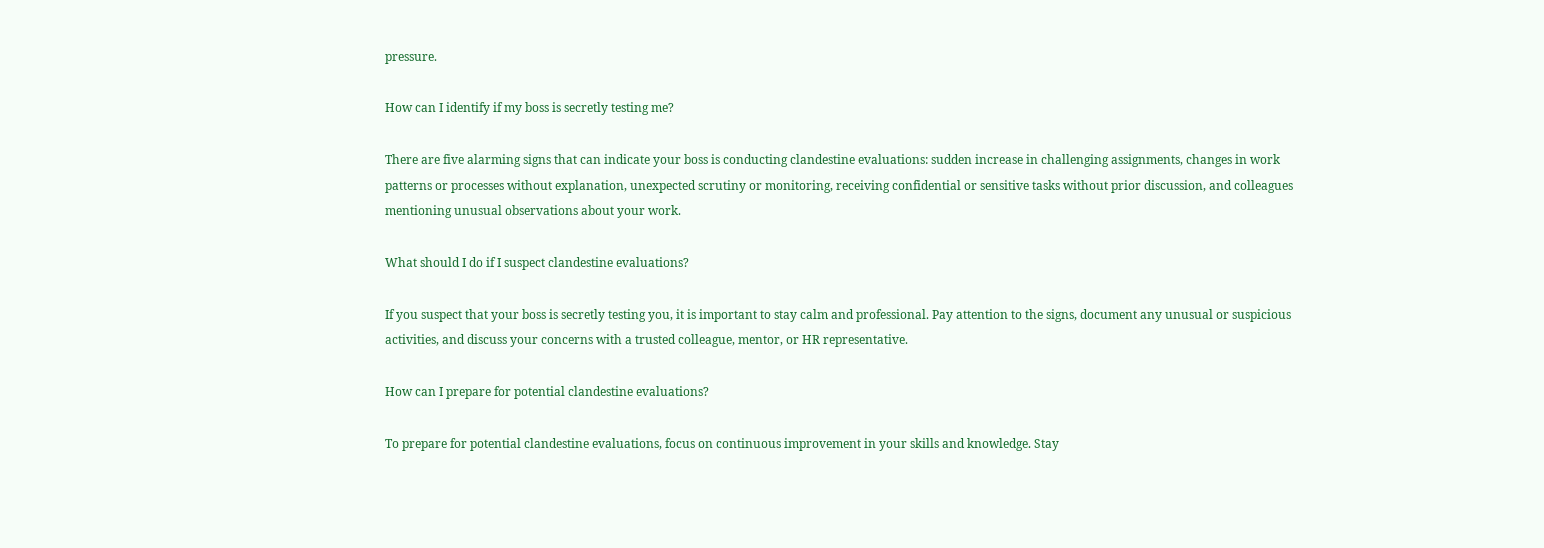pressure.

How can I identify if my boss is secretly testing me?

There are five alarming signs that can indicate your boss is conducting clandestine evaluations: sudden increase in challenging assignments, changes in work patterns or processes without explanation, unexpected scrutiny or monitoring, receiving confidential or sensitive tasks without prior discussion, and colleagues mentioning unusual observations about your work.

What should I do if I suspect clandestine evaluations?

If you suspect that your boss is secretly testing you, it is important to stay calm and professional. Pay attention to the signs, document any unusual or suspicious activities, and discuss your concerns with a trusted colleague, mentor, or HR representative.

How can I prepare for potential clandestine evaluations?

To prepare for potential clandestine evaluations, focus on continuous improvement in your skills and knowledge. Stay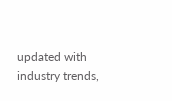updated with industry trends,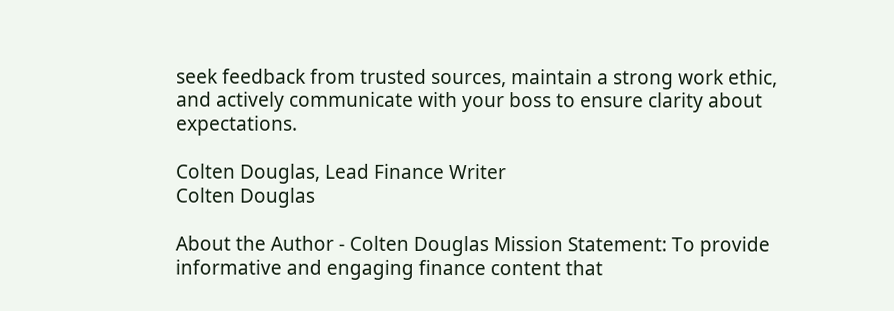seek feedback from trusted sources, maintain a strong work ethic, and actively communicate with your boss to ensure clarity about expectations.

Colten Douglas, Lead Finance Writer
Colten Douglas

About the Author - Colten Douglas Mission Statement: To provide informative and engaging finance content that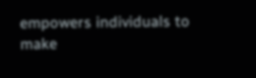empowers individuals to make